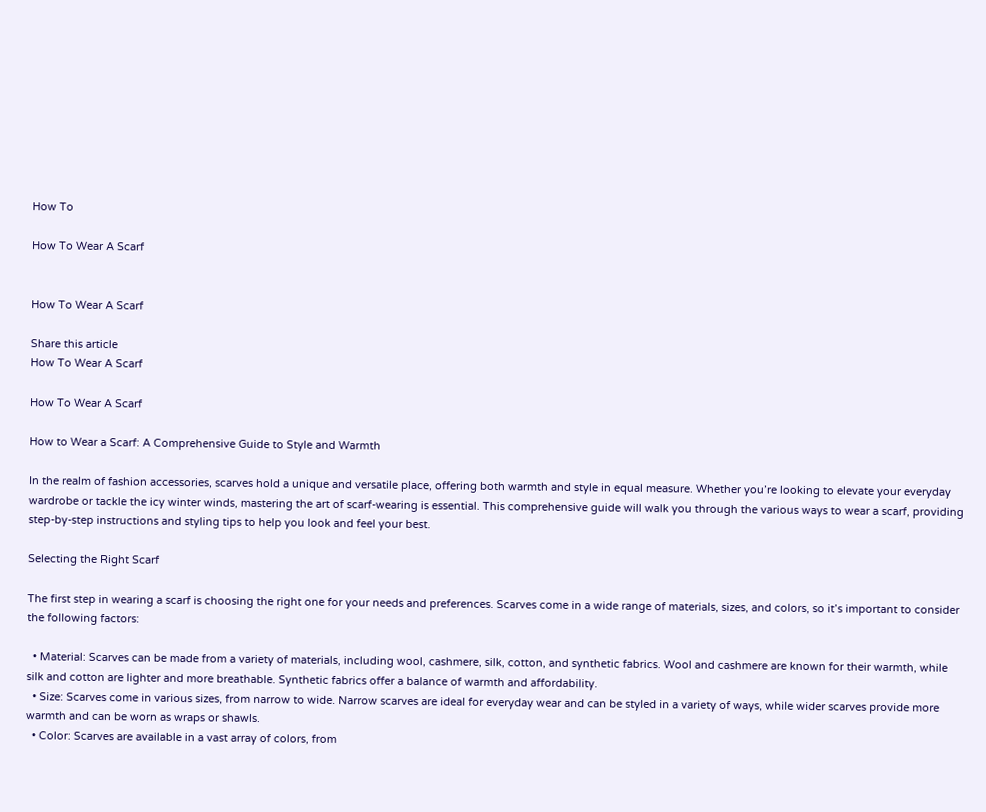How To

How To Wear A Scarf


How To Wear A Scarf

Share this article
How To Wear A Scarf

How To Wear A Scarf

How to Wear a Scarf: A Comprehensive Guide to Style and Warmth

In the realm of fashion accessories, scarves hold a unique and versatile place, offering both warmth and style in equal measure. Whether you’re looking to elevate your everyday wardrobe or tackle the icy winter winds, mastering the art of scarf-wearing is essential. This comprehensive guide will walk you through the various ways to wear a scarf, providing step-by-step instructions and styling tips to help you look and feel your best.

Selecting the Right Scarf

The first step in wearing a scarf is choosing the right one for your needs and preferences. Scarves come in a wide range of materials, sizes, and colors, so it’s important to consider the following factors:

  • Material: Scarves can be made from a variety of materials, including wool, cashmere, silk, cotton, and synthetic fabrics. Wool and cashmere are known for their warmth, while silk and cotton are lighter and more breathable. Synthetic fabrics offer a balance of warmth and affordability.
  • Size: Scarves come in various sizes, from narrow to wide. Narrow scarves are ideal for everyday wear and can be styled in a variety of ways, while wider scarves provide more warmth and can be worn as wraps or shawls.
  • Color: Scarves are available in a vast array of colors, from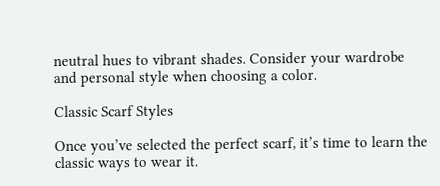neutral hues to vibrant shades. Consider your wardrobe and personal style when choosing a color.

Classic Scarf Styles

Once you’ve selected the perfect scarf, it’s time to learn the classic ways to wear it.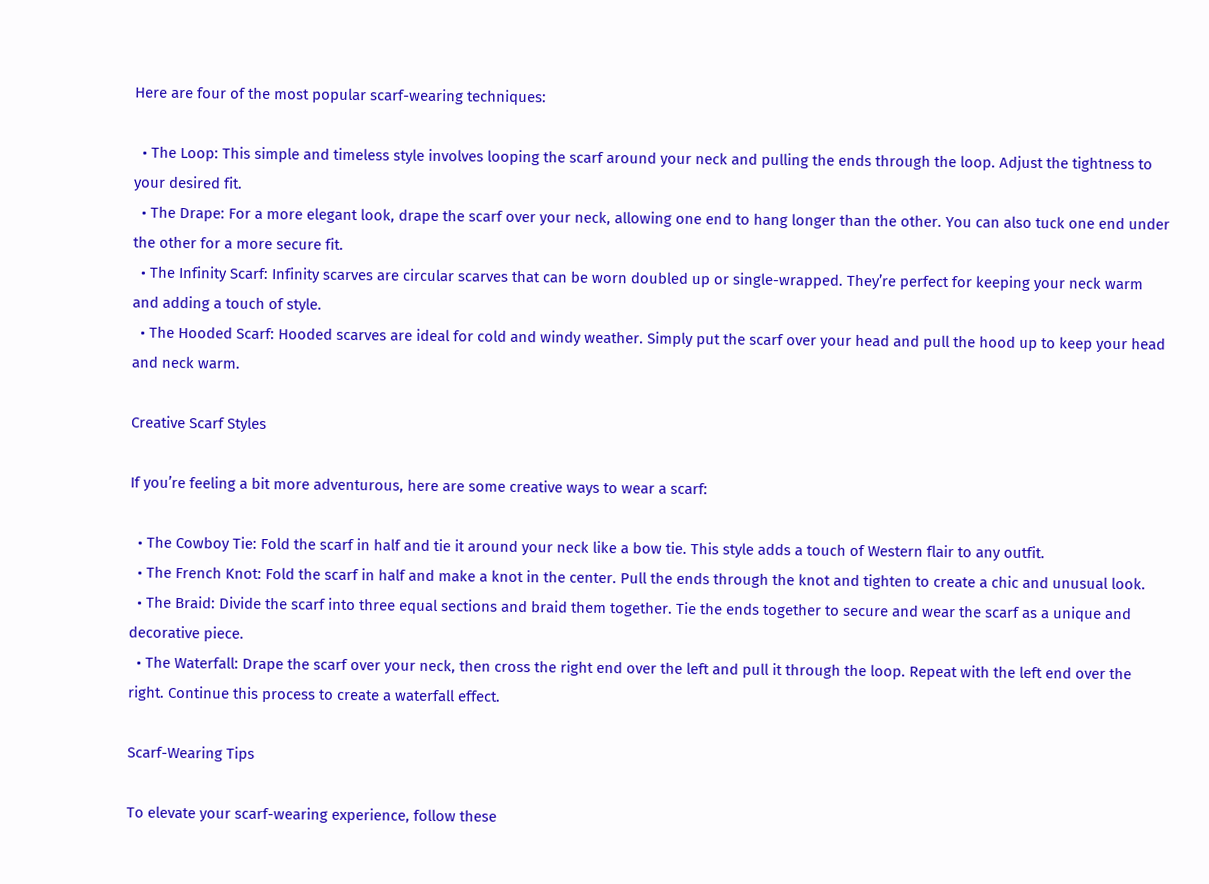Here are four of the most popular scarf-wearing techniques:

  • The Loop: This simple and timeless style involves looping the scarf around your neck and pulling the ends through the loop. Adjust the tightness to your desired fit.
  • The Drape: For a more elegant look, drape the scarf over your neck, allowing one end to hang longer than the other. You can also tuck one end under the other for a more secure fit.
  • The Infinity Scarf: Infinity scarves are circular scarves that can be worn doubled up or single-wrapped. They’re perfect for keeping your neck warm and adding a touch of style.
  • The Hooded Scarf: Hooded scarves are ideal for cold and windy weather. Simply put the scarf over your head and pull the hood up to keep your head and neck warm.

Creative Scarf Styles

If you’re feeling a bit more adventurous, here are some creative ways to wear a scarf:

  • The Cowboy Tie: Fold the scarf in half and tie it around your neck like a bow tie. This style adds a touch of Western flair to any outfit.
  • The French Knot: Fold the scarf in half and make a knot in the center. Pull the ends through the knot and tighten to create a chic and unusual look.
  • The Braid: Divide the scarf into three equal sections and braid them together. Tie the ends together to secure and wear the scarf as a unique and decorative piece.
  • The Waterfall: Drape the scarf over your neck, then cross the right end over the left and pull it through the loop. Repeat with the left end over the right. Continue this process to create a waterfall effect.

Scarf-Wearing Tips

To elevate your scarf-wearing experience, follow these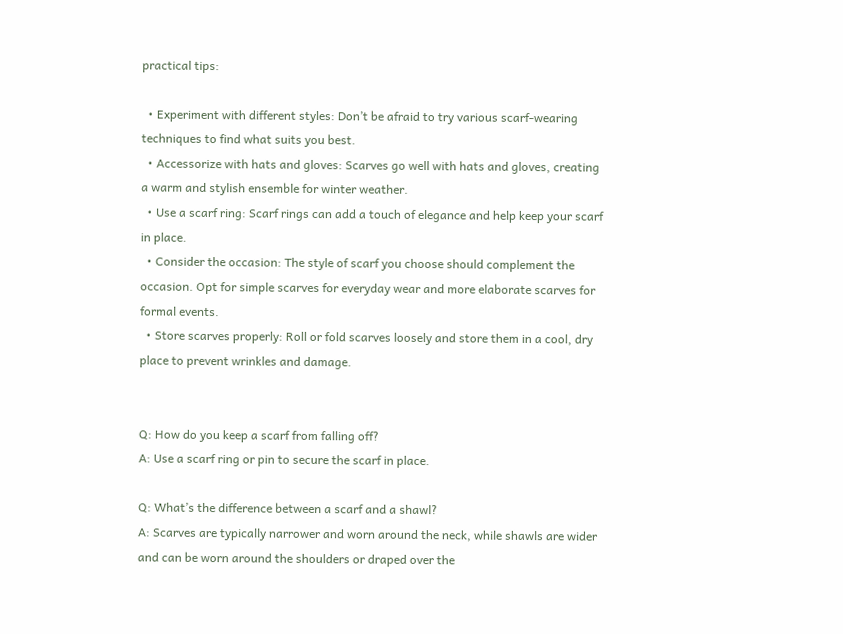practical tips:

  • Experiment with different styles: Don’t be afraid to try various scarf-wearing techniques to find what suits you best.
  • Accessorize with hats and gloves: Scarves go well with hats and gloves, creating a warm and stylish ensemble for winter weather.
  • Use a scarf ring: Scarf rings can add a touch of elegance and help keep your scarf in place.
  • Consider the occasion: The style of scarf you choose should complement the occasion. Opt for simple scarves for everyday wear and more elaborate scarves for formal events.
  • Store scarves properly: Roll or fold scarves loosely and store them in a cool, dry place to prevent wrinkles and damage.


Q: How do you keep a scarf from falling off?
A: Use a scarf ring or pin to secure the scarf in place.

Q: What’s the difference between a scarf and a shawl?
A: Scarves are typically narrower and worn around the neck, while shawls are wider and can be worn around the shoulders or draped over the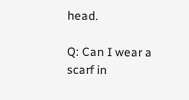head.

Q: Can I wear a scarf in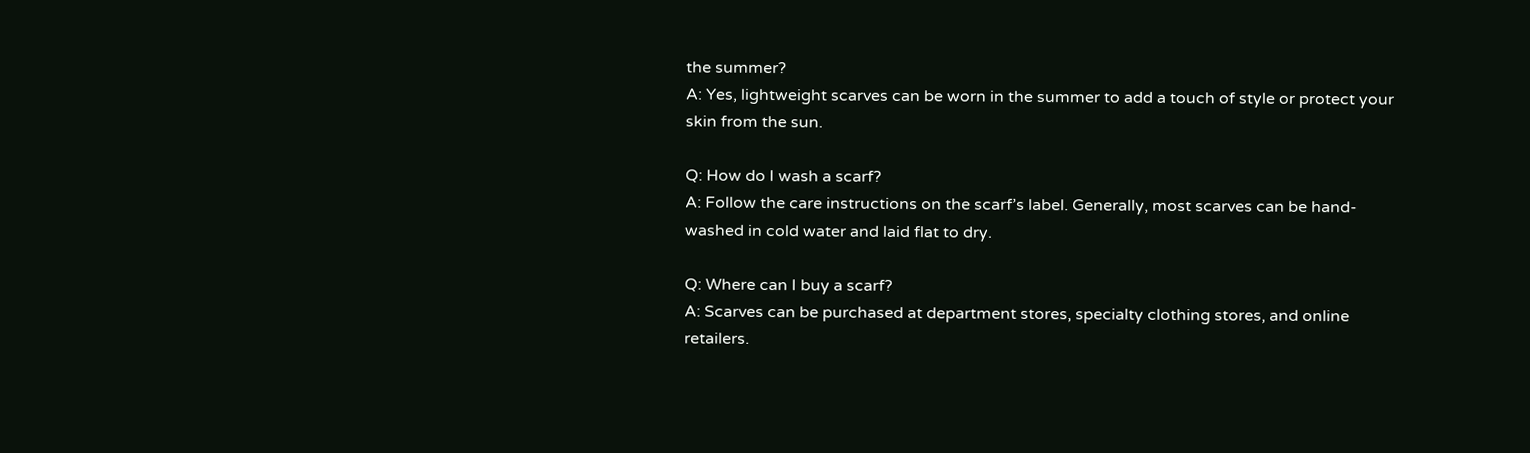the summer?
A: Yes, lightweight scarves can be worn in the summer to add a touch of style or protect your skin from the sun.

Q: How do I wash a scarf?
A: Follow the care instructions on the scarf’s label. Generally, most scarves can be hand-washed in cold water and laid flat to dry.

Q: Where can I buy a scarf?
A: Scarves can be purchased at department stores, specialty clothing stores, and online retailers.